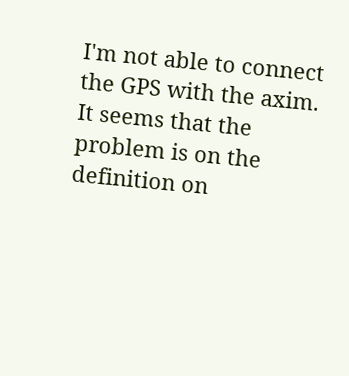I'm not able to connect the GPS with the axim. It seems that the problem is on the definition on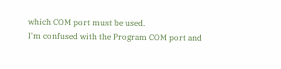which COM port must be used.
I'm confused with the Program COM port and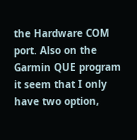the Hardware COM port. Also on the Garmin QUE program it seem that I only have two option,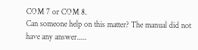COM 7 or COM 8.
Can someone help on this matter? The manual did not have any answer.....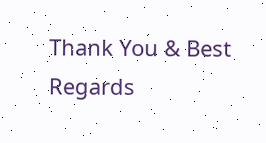Thank You & Best Regards